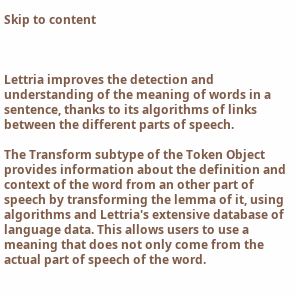Skip to content



Lettria improves the detection and understanding of the meaning of words in a sentence, thanks to its algorithms of links between the different parts of speech.

The Transform subtype of the Token Object provides information about the definition and context of the word from an other part of speech by transforming the lemma of it, using algorithms and Lettria's extensive database of language data. This allows users to use a meaning that does not only come from the actual part of speech of the word.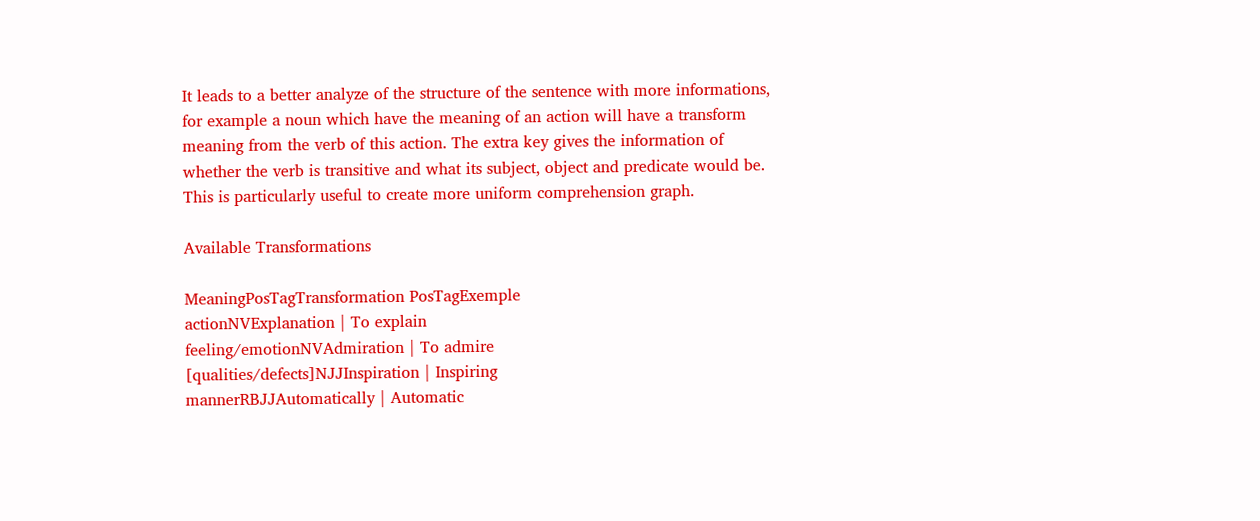It leads to a better analyze of the structure of the sentence with more informations, for example a noun which have the meaning of an action will have a transform meaning from the verb of this action. The extra key gives the information of whether the verb is transitive and what its subject, object and predicate would be. This is particularly useful to create more uniform comprehension graph.

Available Transformations

MeaningPosTagTransformation PosTagExemple
actionNVExplanation | To explain
feeling/emotionNVAdmiration | To admire
[qualities/defects]NJJInspiration | Inspiring
mannerRBJJAutomatically | Automatic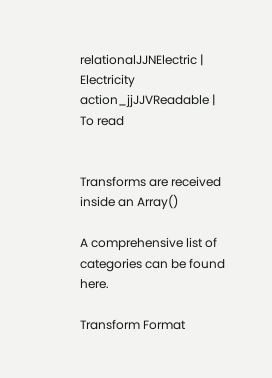relationalJJNElectric | Electricity
action_jjJJVReadable | To read


Transforms are received inside an Array()

A comprehensive list of categories can be found here.

Transform Format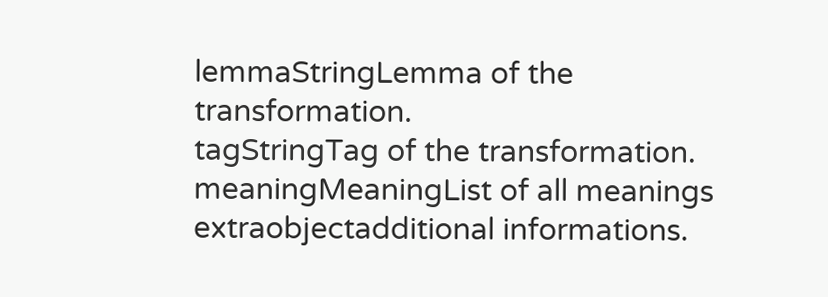lemmaStringLemma of the transformation.
tagStringTag of the transformation.
meaningMeaningList of all meanings
extraobjectadditional informations.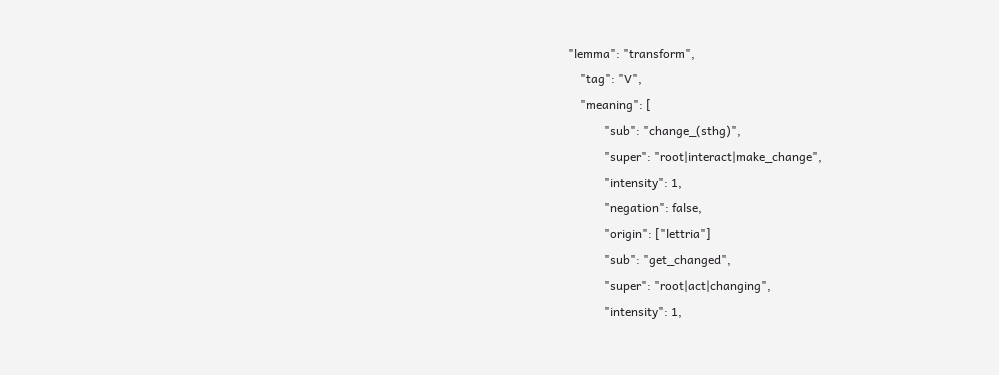"lemma": "transform",
    "tag": "V",
    "meaning": [
            "sub": "change_(sthg)",
            "super": "root|interact|make_change",
            "intensity": 1,
            "negation": false,
            "origin": ["lettria"]
            "sub": "get_changed",
            "super": "root|act|changing",
            "intensity": 1,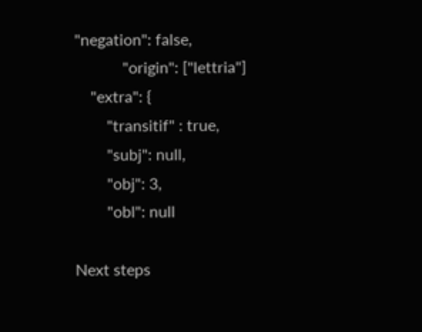"negation": false,
            "origin": ["lettria"]
    "extra": {
        "transitif" : true,
        "subj": null,
        "obj": 3,
        "obl": null

Next steps